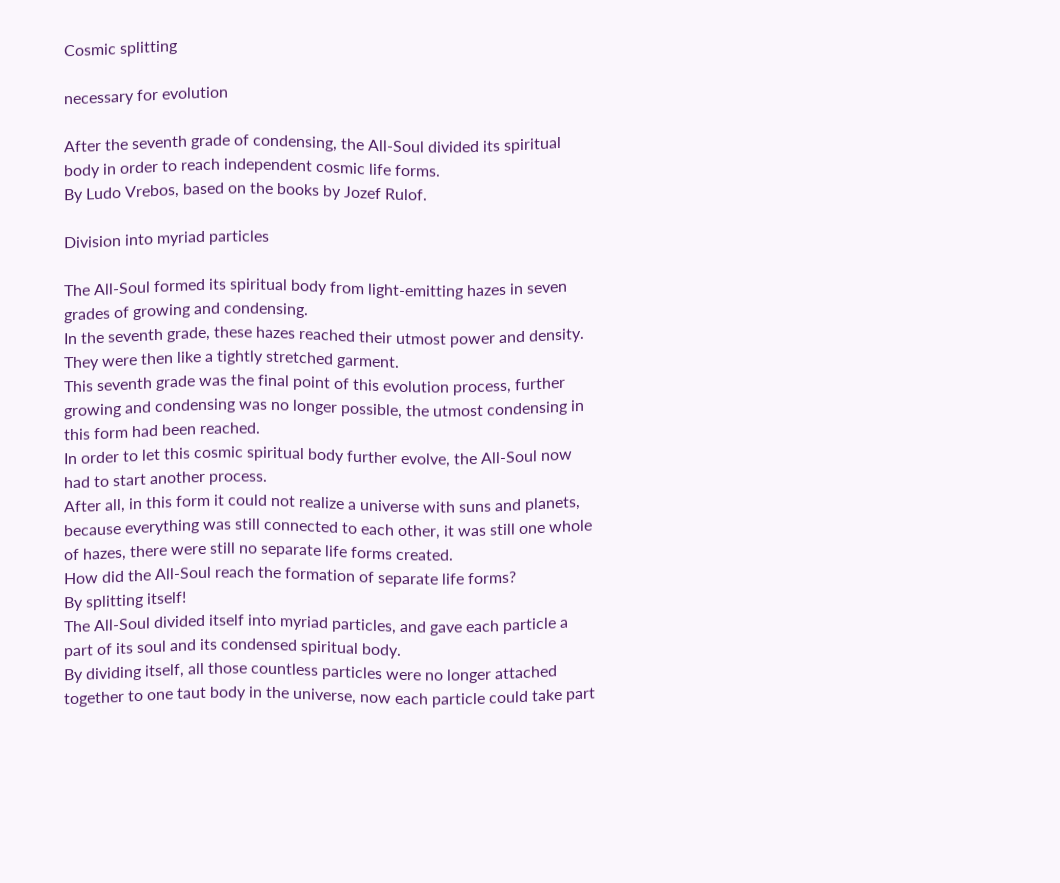Cosmic splitting

necessary for evolution

After the seventh grade of condensing, the All-Soul divided its spiritual body in order to reach independent cosmic life forms.
By Ludo Vrebos, based on the books by Jozef Rulof.

Division into myriad particles

The All-Soul formed its spiritual body from light-emitting hazes in seven grades of growing and condensing.
In the seventh grade, these hazes reached their utmost power and density.
They were then like a tightly stretched garment.
This seventh grade was the final point of this evolution process, further growing and condensing was no longer possible, the utmost condensing in this form had been reached.
In order to let this cosmic spiritual body further evolve, the All-Soul now had to start another process.
After all, in this form it could not realize a universe with suns and planets, because everything was still connected to each other, it was still one whole of hazes, there were still no separate life forms created.
How did the All-Soul reach the formation of separate life forms?
By splitting itself!
The All-Soul divided itself into myriad particles, and gave each particle a part of its soul and its condensed spiritual body.
By dividing itself, all those countless particles were no longer attached together to one taut body in the universe, now each particle could take part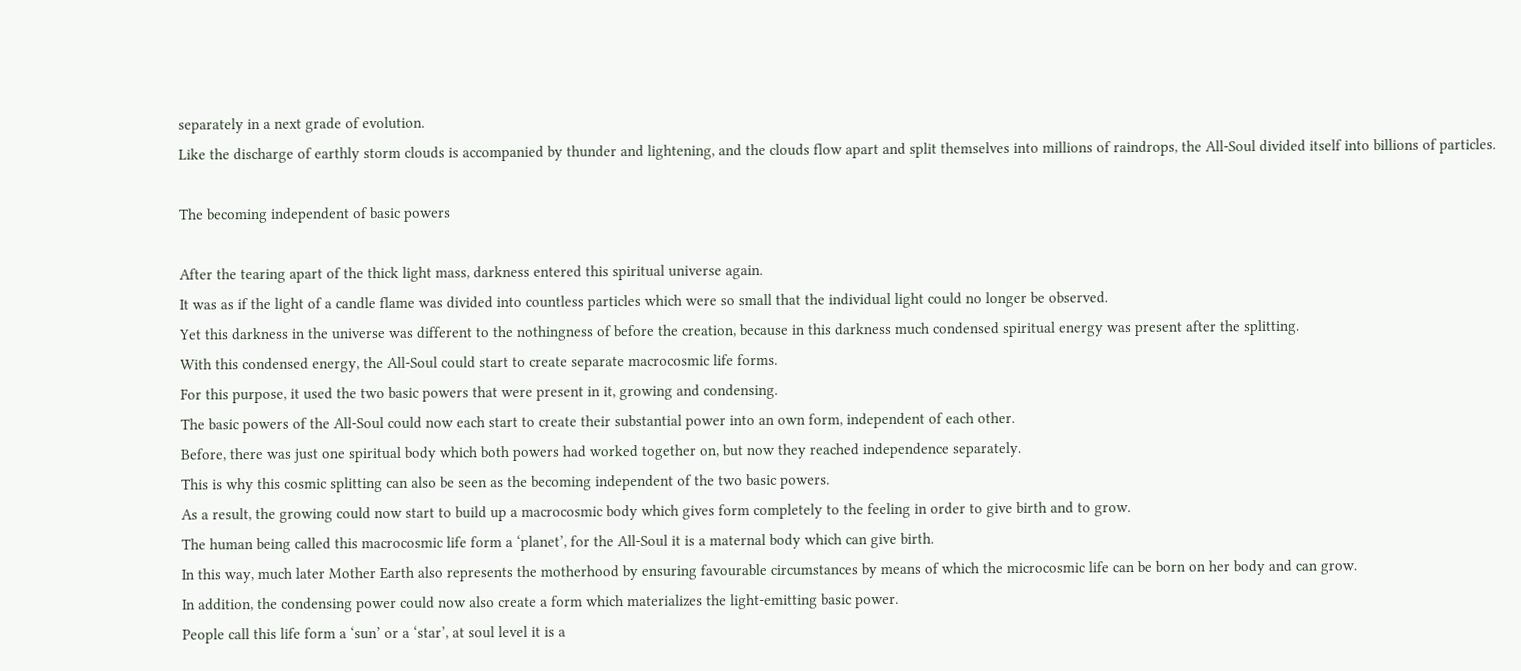separately in a next grade of evolution.
Like the discharge of earthly storm clouds is accompanied by thunder and lightening, and the clouds flow apart and split themselves into millions of raindrops, the All-Soul divided itself into billions of particles.

The becoming independent of basic powers

After the tearing apart of the thick light mass, darkness entered this spiritual universe again.
It was as if the light of a candle flame was divided into countless particles which were so small that the individual light could no longer be observed.
Yet this darkness in the universe was different to the nothingness of before the creation, because in this darkness much condensed spiritual energy was present after the splitting.
With this condensed energy, the All-Soul could start to create separate macrocosmic life forms.
For this purpose, it used the two basic powers that were present in it, growing and condensing.
The basic powers of the All-Soul could now each start to create their substantial power into an own form, independent of each other.
Before, there was just one spiritual body which both powers had worked together on, but now they reached independence separately.
This is why this cosmic splitting can also be seen as the becoming independent of the two basic powers.
As a result, the growing could now start to build up a macrocosmic body which gives form completely to the feeling in order to give birth and to grow.
The human being called this macrocosmic life form a ‘planet’, for the All-Soul it is a maternal body which can give birth.
In this way, much later Mother Earth also represents the motherhood by ensuring favourable circumstances by means of which the microcosmic life can be born on her body and can grow.
In addition, the condensing power could now also create a form which materializes the light-emitting basic power.
People call this life form a ‘sun’ or a ‘star’, at soul level it is a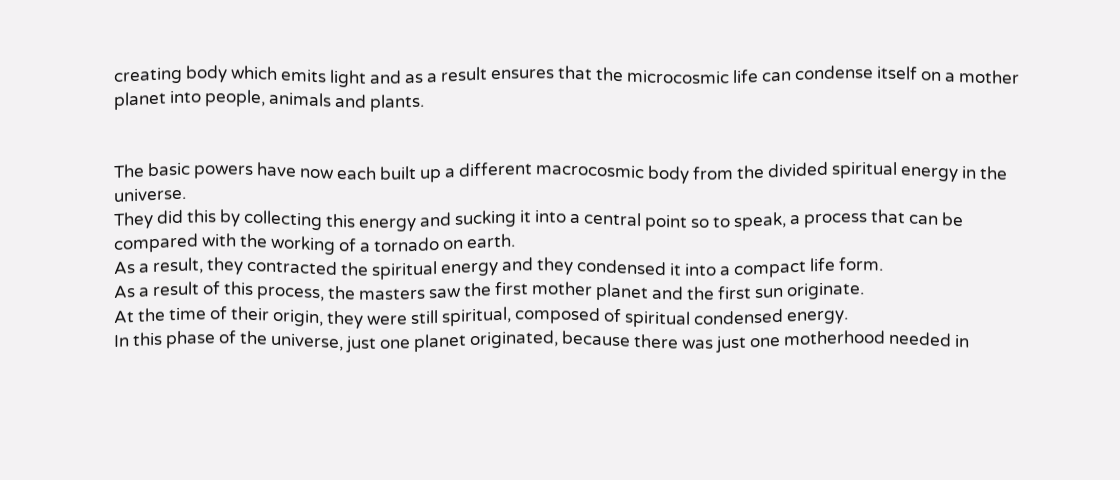creating body which emits light and as a result ensures that the microcosmic life can condense itself on a mother planet into people, animals and plants.


The basic powers have now each built up a different macrocosmic body from the divided spiritual energy in the universe.
They did this by collecting this energy and sucking it into a central point so to speak, a process that can be compared with the working of a tornado on earth.
As a result, they contracted the spiritual energy and they condensed it into a compact life form.
As a result of this process, the masters saw the first mother planet and the first sun originate.
At the time of their origin, they were still spiritual, composed of spiritual condensed energy.
In this phase of the universe, just one planet originated, because there was just one motherhood needed in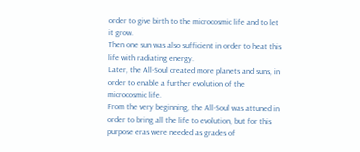order to give birth to the microcosmic life and to let it grow.
Then one sun was also sufficient in order to heat this life with radiating energy.
Later, the All-Soul created more planets and suns, in order to enable a further evolution of the microcosmic life.
From the very beginning, the All-Soul was attuned in order to bring all the life to evolution, but for this purpose eras were needed as grades of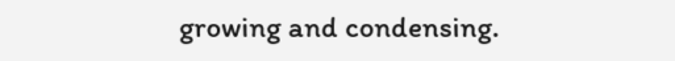growing and condensing.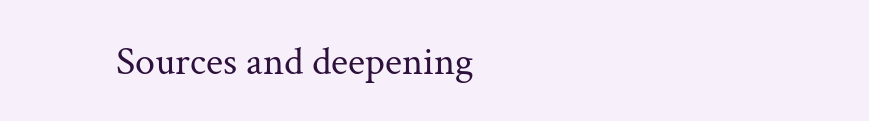Sources and deepening